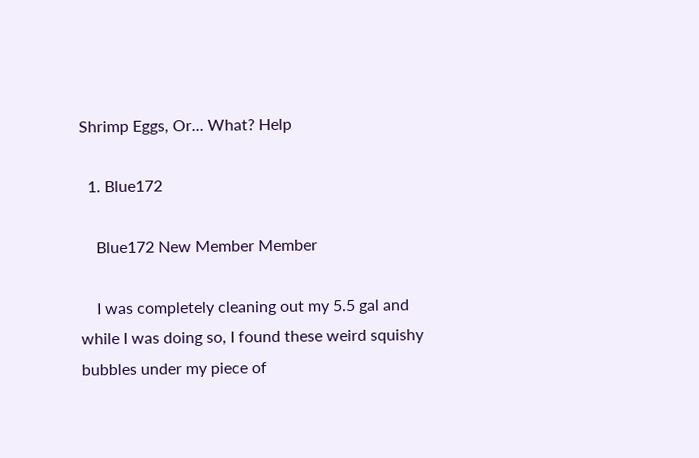Shrimp Eggs, Or... What? Help

  1. Blue172

    Blue172 New Member Member

    I was completely cleaning out my 5.5 gal and while I was doing so, I found these weird squishy bubbles under my piece of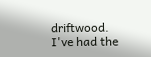driftwood. I've had the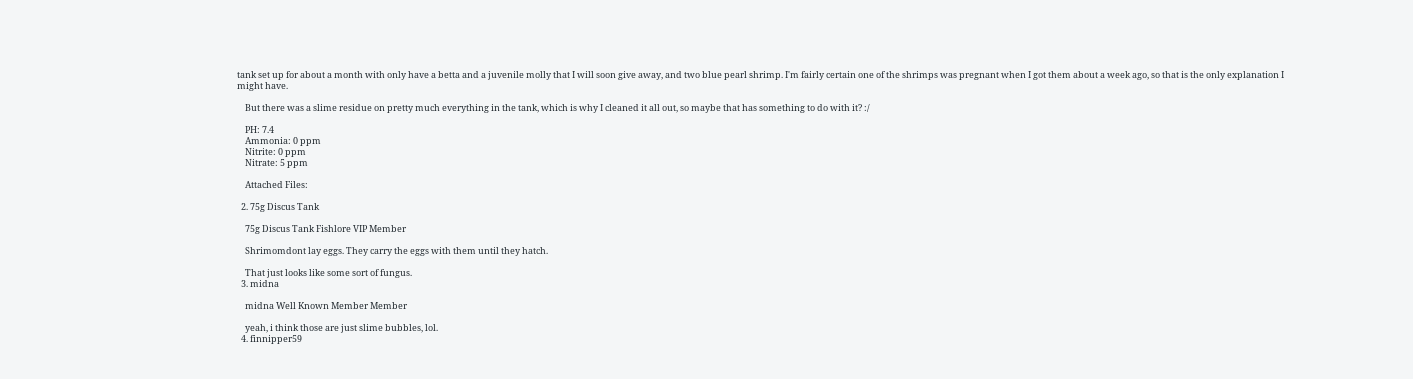tank set up for about a month with only have a betta and a juvenile molly that I will soon give away, and two blue pearl shrimp. I'm fairly certain one of the shrimps was pregnant when I got them about a week ago, so that is the only explanation I might have.

    But there was a slime residue on pretty much everything in the tank, which is why I cleaned it all out, so maybe that has something to do with it? :/

    PH: 7.4
    Ammonia: 0 ppm
    Nitrite: 0 ppm
    Nitrate: 5 ppm

    Attached Files:

  2. 75g Discus Tank

    75g Discus Tank Fishlore VIP Member

    Shrimomdont lay eggs. They carry the eggs with them until they hatch.

    That just looks like some sort of fungus.
  3. midna

    midna Well Known Member Member

    yeah, i think those are just slime bubbles, lol.
  4. finnipper59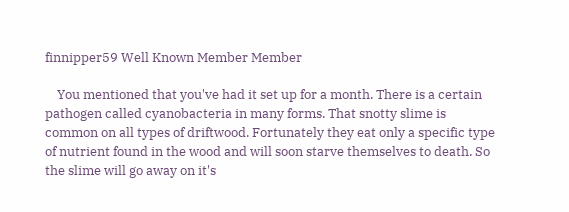finnipper59 Well Known Member Member

    You mentioned that you've had it set up for a month. There is a certain pathogen called cyanobacteria in many forms. That snotty slime is common on all types of driftwood. Fortunately they eat only a specific type of nutrient found in the wood and will soon starve themselves to death. So the slime will go away on it's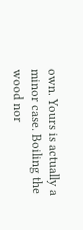own. Yours is actually a minor case. Boiling the wood nor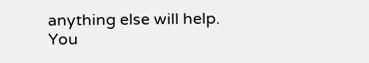anything else will help. You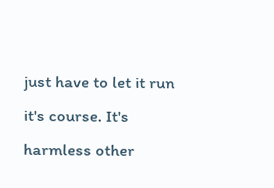just have to let it run it's course. It's harmless other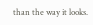than the way it looks.